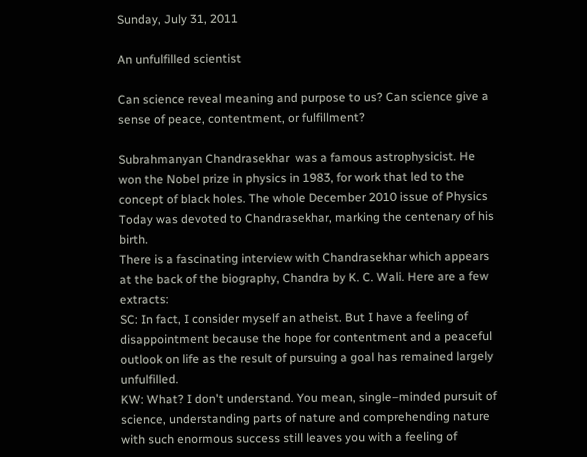Sunday, July 31, 2011

An unfulfilled scientist

Can science reveal meaning and purpose to us? Can science give a sense of peace, contentment, or fulfillment?

Subrahmanyan Chandrasekhar  was a famous astrophysicist. He won the Nobel prize in physics in 1983, for work that led to the concept of black holes. The whole December 2010 issue of Physics Today was devoted to Chandrasekhar, marking the centenary of his birth.
There is a fascinating interview with Chandrasekhar which appears at the back of the biography, Chandra by K. C. Wali. Here are a few extracts:
SC: In fact, I consider myself an atheist. But I have a feeling of disappointment because the hope for contentment and a peaceful outlook on life as the result of pursuing a goal has remained largely unfulfilled.
KW: What? I don't understand. You mean, single–minded pursuit of science, understanding parts of nature and comprehending nature with such enormous success still leaves you with a feeling of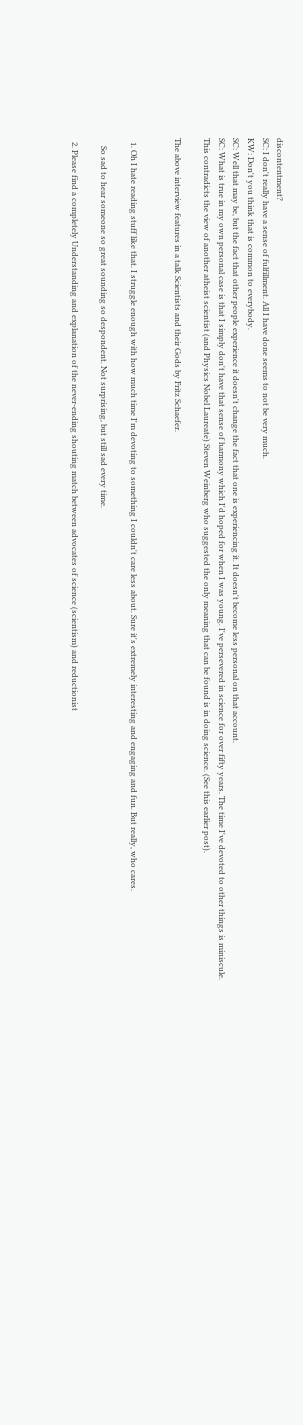discontentment?
SC: I don't really have a sense of fulfillment. All I have done seems to not be very much.
KW: Don't you think that is common to everybody.
SC: Well that may be, but the fact that other people experience it doesn't change the fact that one is experiencing it. It doesn't become less personal on that account.
SC: What is true in my own personal case is that I simply don't have that sense of harmony which I'd hoped for when I was young. I've persevered in science for over fifty years. The time I've devoted to other things is miniscule.
This contradicts the view of another atheist scientist (and Physics Nobel Laureate) Steven Weinberg who suggested the only meaning that can be found is in doing science. (See this earlier post).

The above interview features in a talk Scientists and their Gods by Fritz Schaefer.


  1. Oh I hate reading stuff like that. I struggle enough with how much time I'm devoting to something I couldn't care less about. Sure it's extremely interesting and engaging and fun. But really, who cares.

    So sad to hear someone so great sounding so despondent. Not surprising, but still sad every time.

  2. Please find a completely Understanding and explanation of the never-ending shouting match between advocates of science (scientism) and reductionist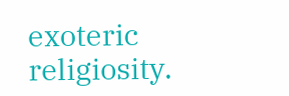exoteric religiosity.